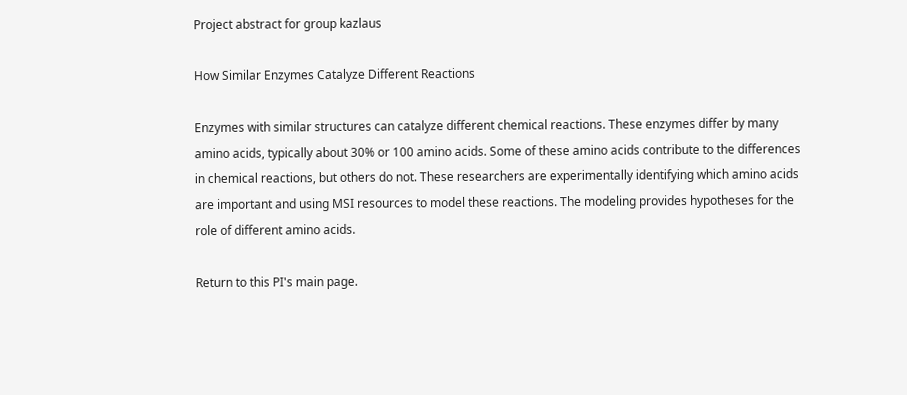Project abstract for group kazlaus

How Similar Enzymes Catalyze Different Reactions

Enzymes with similar structures can catalyze different chemical reactions. These enzymes differ by many amino acids, typically about 30% or 100 amino acids. Some of these amino acids contribute to the differences in chemical reactions, but others do not. These researchers are experimentally identifying which amino acids are important and using MSI resources to model these reactions. The modeling provides hypotheses for the role of different amino acids.

Return to this PI's main page.